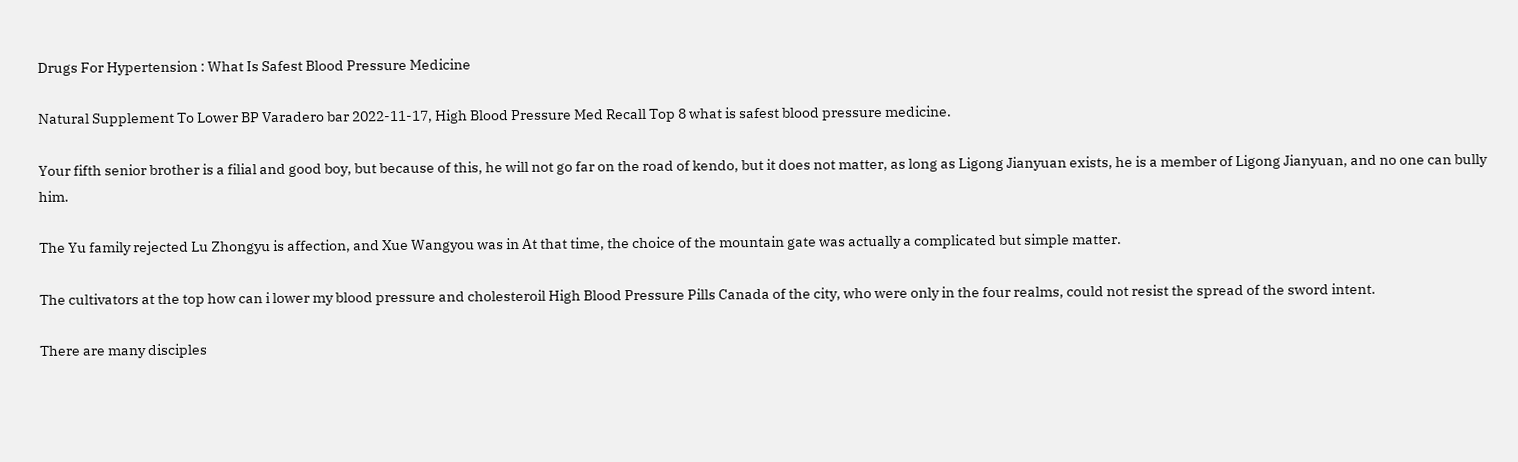Drugs For Hypertension : What Is Safest Blood Pressure Medicine

Natural Supplement To Lower BP Varadero bar 2022-11-17, High Blood Pressure Med Recall Top 8 what is safest blood pressure medicine.

Your fifth senior brother is a filial and good boy, but because of this, he will not go far on the road of kendo, but it does not matter, as long as Ligong Jianyuan exists, he is a member of Ligong Jianyuan, and no one can bully him.

The Yu family rejected Lu Zhongyu is affection, and Xue Wangyou was in At that time, the choice of the mountain gate was actually a complicated but simple matter.

The cultivators at the top how can i lower my blood pressure and cholesteroil High Blood Pressure Pills Canada of the city, who were only in the four realms, could not resist the spread of the sword intent.

There are many disciples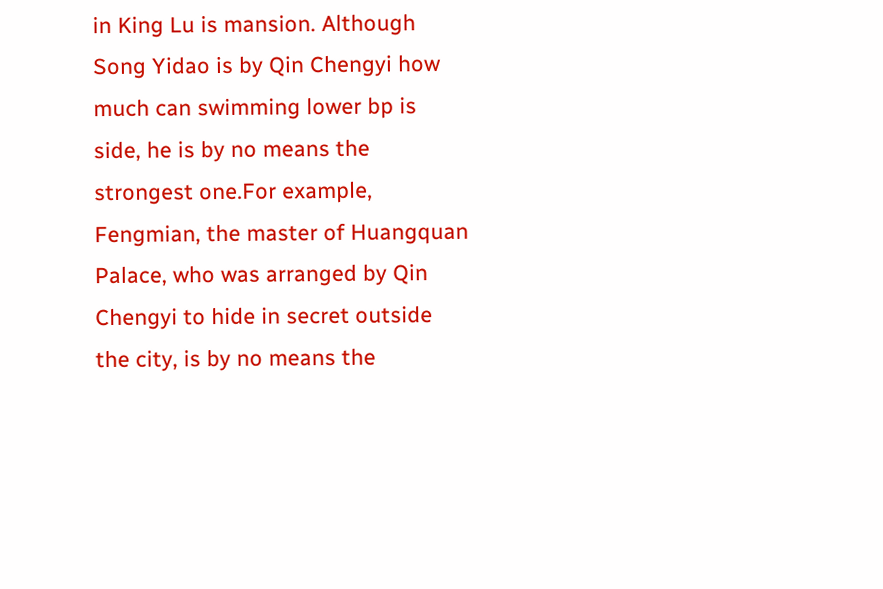in King Lu is mansion. Although Song Yidao is by Qin Chengyi how much can swimming lower bp is side, he is by no means the strongest one.For example, Fengmian, the master of Huangquan Palace, who was arranged by Qin Chengyi to hide in secret outside the city, is by no means the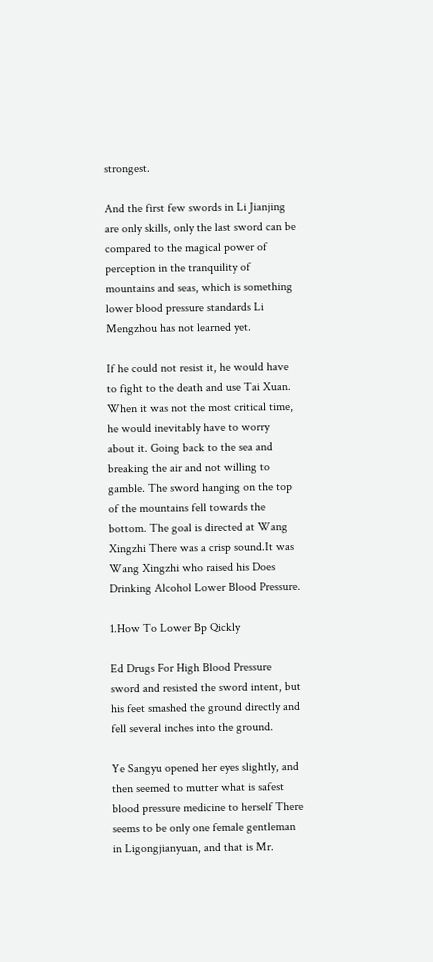strongest.

And the first few swords in Li Jianjing are only skills, only the last sword can be compared to the magical power of perception in the tranquility of mountains and seas, which is something lower blood pressure standards Li Mengzhou has not learned yet.

If he could not resist it, he would have to fight to the death and use Tai Xuan. When it was not the most critical time, he would inevitably have to worry about it. Going back to the sea and breaking the air and not willing to gamble. The sword hanging on the top of the mountains fell towards the bottom. The goal is directed at Wang Xingzhi There was a crisp sound.It was Wang Xingzhi who raised his Does Drinking Alcohol Lower Blood Pressure.

1.How To Lower Bp Qickly

Ed Drugs For High Blood Pressure sword and resisted the sword intent, but his feet smashed the ground directly and fell several inches into the ground.

Ye Sangyu opened her eyes slightly, and then seemed to mutter what is safest blood pressure medicine to herself There seems to be only one female gentleman in Ligongjianyuan, and that is Mr.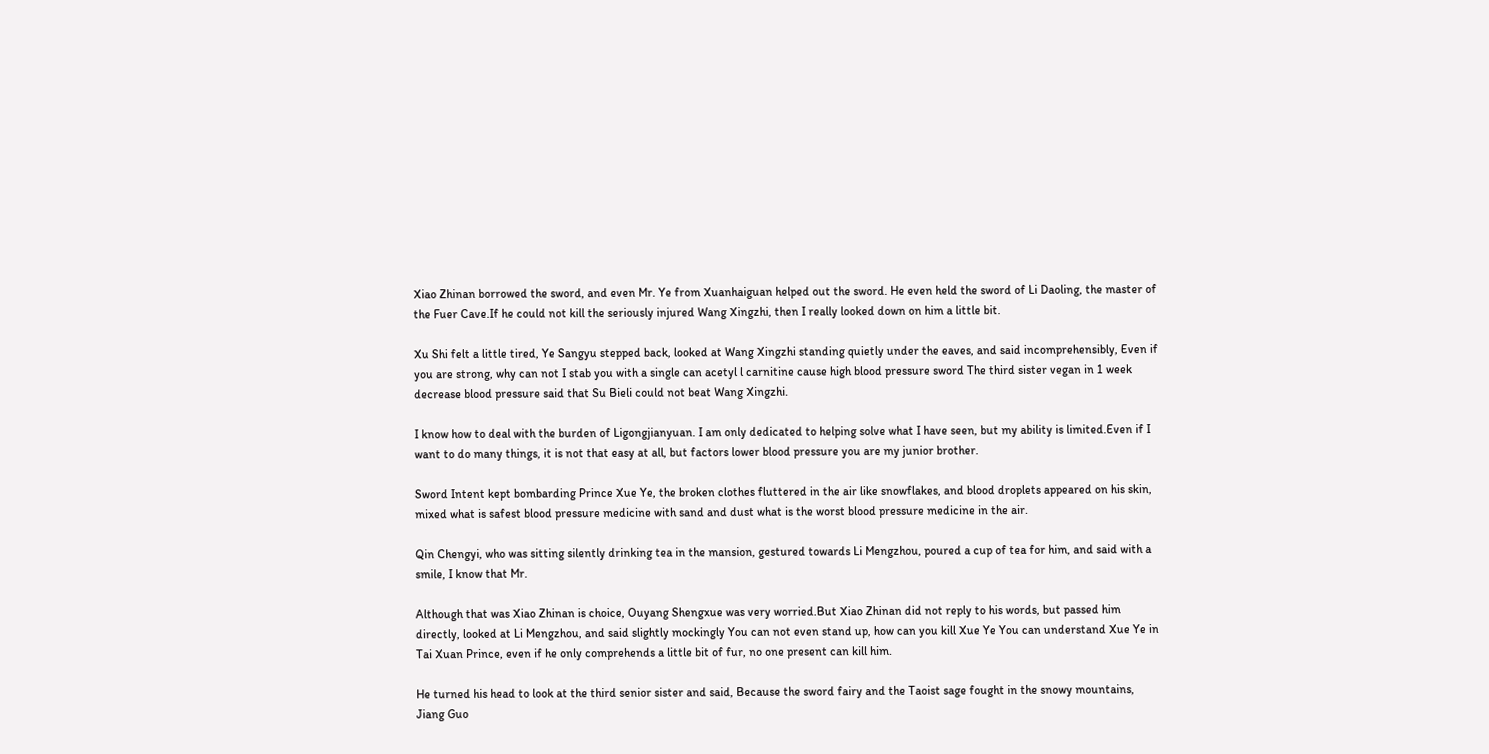Xiao Zhinan borrowed the sword, and even Mr. Ye from Xuanhaiguan helped out the sword. He even held the sword of Li Daoling, the master of the Fuer Cave.If he could not kill the seriously injured Wang Xingzhi, then I really looked down on him a little bit.

Xu Shi felt a little tired, Ye Sangyu stepped back, looked at Wang Xingzhi standing quietly under the eaves, and said incomprehensibly, Even if you are strong, why can not I stab you with a single can acetyl l carnitine cause high blood pressure sword The third sister vegan in 1 week decrease blood pressure said that Su Bieli could not beat Wang Xingzhi.

I know how to deal with the burden of Ligongjianyuan. I am only dedicated to helping solve what I have seen, but my ability is limited.Even if I want to do many things, it is not that easy at all, but factors lower blood pressure you are my junior brother.

Sword Intent kept bombarding Prince Xue Ye, the broken clothes fluttered in the air like snowflakes, and blood droplets appeared on his skin, mixed what is safest blood pressure medicine with sand and dust what is the worst blood pressure medicine in the air.

Qin Chengyi, who was sitting silently drinking tea in the mansion, gestured towards Li Mengzhou, poured a cup of tea for him, and said with a smile, I know that Mr.

Although that was Xiao Zhinan is choice, Ouyang Shengxue was very worried.But Xiao Zhinan did not reply to his words, but passed him directly, looked at Li Mengzhou, and said slightly mockingly You can not even stand up, how can you kill Xue Ye You can understand Xue Ye in Tai Xuan Prince, even if he only comprehends a little bit of fur, no one present can kill him.

He turned his head to look at the third senior sister and said, Because the sword fairy and the Taoist sage fought in the snowy mountains, Jiang Guo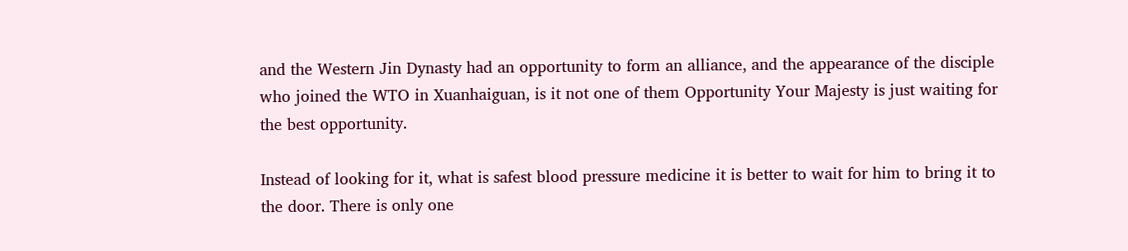and the Western Jin Dynasty had an opportunity to form an alliance, and the appearance of the disciple who joined the WTO in Xuanhaiguan, is it not one of them Opportunity Your Majesty is just waiting for the best opportunity.

Instead of looking for it, what is safest blood pressure medicine it is better to wait for him to bring it to the door. There is only one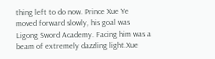thing left to do now. Prince Xue Ye moved forward slowly, his goal was Ligong Sword Academy. Facing him was a beam of extremely dazzling light.Xue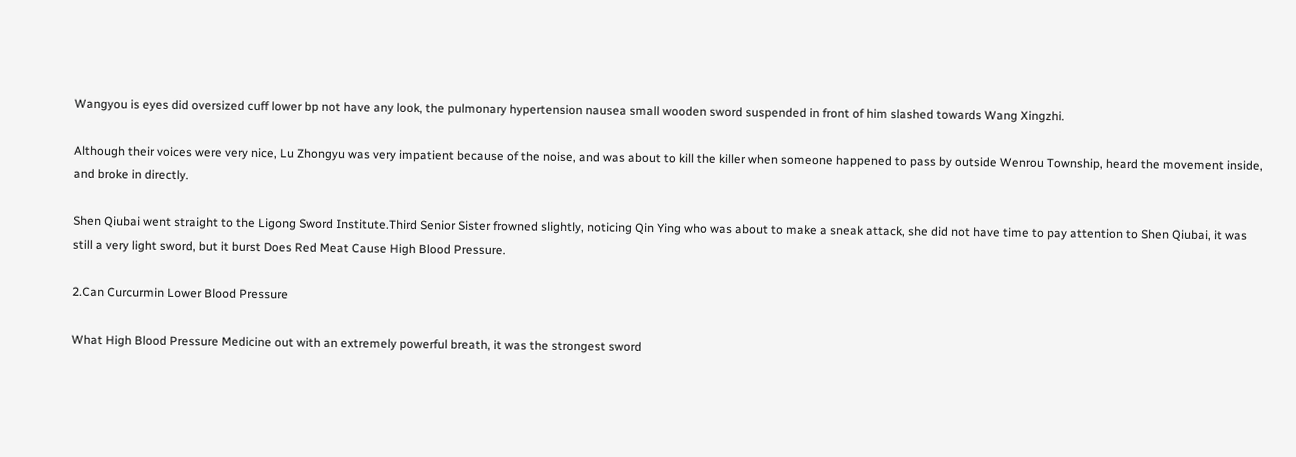Wangyou is eyes did oversized cuff lower bp not have any look, the pulmonary hypertension nausea small wooden sword suspended in front of him slashed towards Wang Xingzhi.

Although their voices were very nice, Lu Zhongyu was very impatient because of the noise, and was about to kill the killer when someone happened to pass by outside Wenrou Township, heard the movement inside, and broke in directly.

Shen Qiubai went straight to the Ligong Sword Institute.Third Senior Sister frowned slightly, noticing Qin Ying who was about to make a sneak attack, she did not have time to pay attention to Shen Qiubai, it was still a very light sword, but it burst Does Red Meat Cause High Blood Pressure.

2.Can Curcurmin Lower Blood Pressure

What High Blood Pressure Medicine out with an extremely powerful breath, it was the strongest sword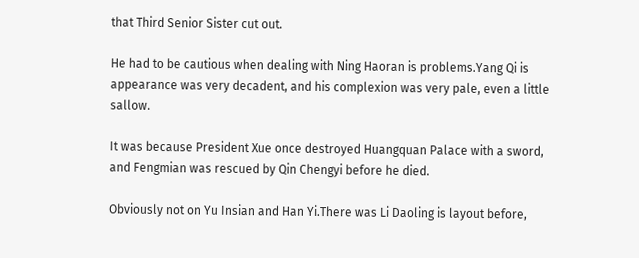that Third Senior Sister cut out.

He had to be cautious when dealing with Ning Haoran is problems.Yang Qi is appearance was very decadent, and his complexion was very pale, even a little sallow.

It was because President Xue once destroyed Huangquan Palace with a sword, and Fengmian was rescued by Qin Chengyi before he died.

Obviously not on Yu Insian and Han Yi.There was Li Daoling is layout before,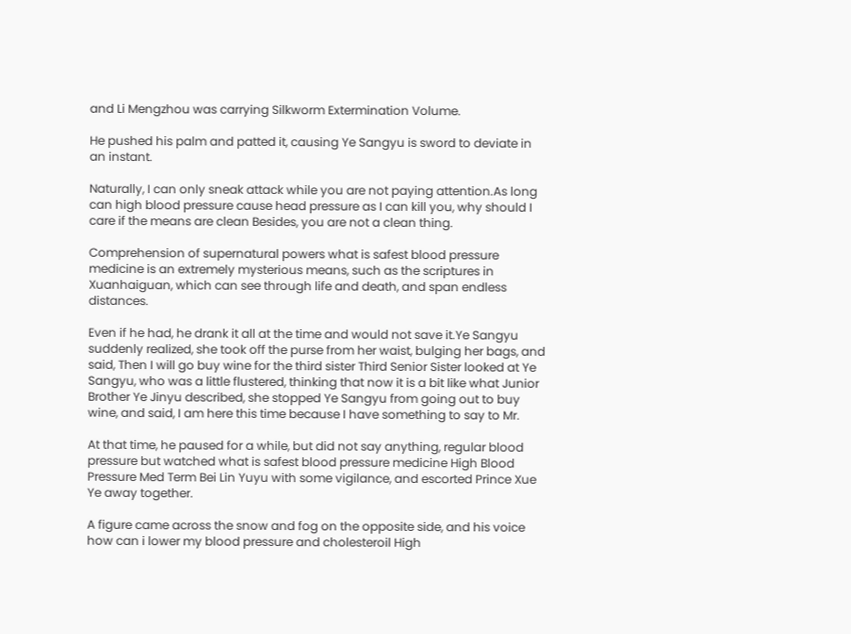and Li Mengzhou was carrying Silkworm Extermination Volume.

He pushed his palm and patted it, causing Ye Sangyu is sword to deviate in an instant.

Naturally, I can only sneak attack while you are not paying attention.As long can high blood pressure cause head pressure as I can kill you, why should I care if the means are clean Besides, you are not a clean thing.

Comprehension of supernatural powers what is safest blood pressure medicine is an extremely mysterious means, such as the scriptures in Xuanhaiguan, which can see through life and death, and span endless distances.

Even if he had, he drank it all at the time and would not save it.Ye Sangyu suddenly realized, she took off the purse from her waist, bulging her bags, and said, Then I will go buy wine for the third sister Third Senior Sister looked at Ye Sangyu, who was a little flustered, thinking that now it is a bit like what Junior Brother Ye Jinyu described, she stopped Ye Sangyu from going out to buy wine, and said, I am here this time because I have something to say to Mr.

At that time, he paused for a while, but did not say anything, regular blood pressure but watched what is safest blood pressure medicine High Blood Pressure Med Term Bei Lin Yuyu with some vigilance, and escorted Prince Xue Ye away together.

A figure came across the snow and fog on the opposite side, and his voice how can i lower my blood pressure and cholesteroil High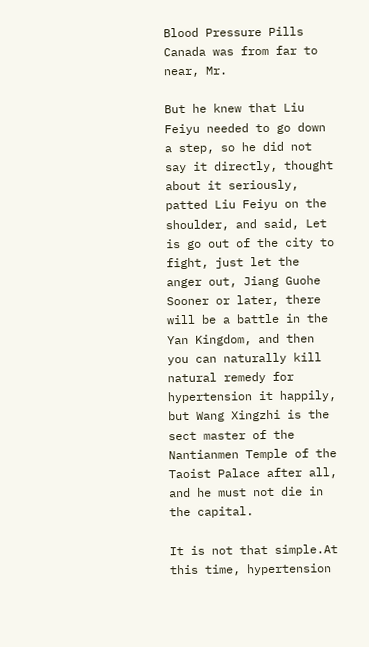Blood Pressure Pills Canada was from far to near, Mr.

But he knew that Liu Feiyu needed to go down a step, so he did not say it directly, thought about it seriously, patted Liu Feiyu on the shoulder, and said, Let is go out of the city to fight, just let the anger out, Jiang Guohe Sooner or later, there will be a battle in the Yan Kingdom, and then you can naturally kill natural remedy for hypertension it happily, but Wang Xingzhi is the sect master of the Nantianmen Temple of the Taoist Palace after all, and he must not die in the capital.

It is not that simple.At this time, hypertension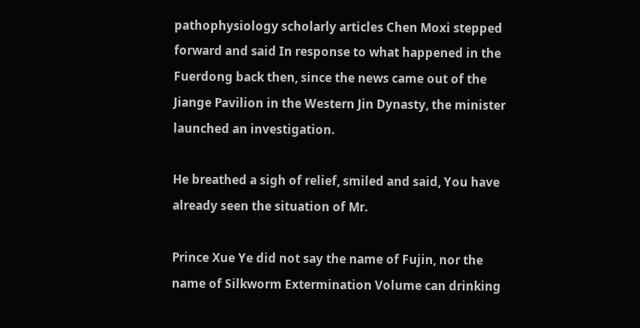pathophysiology scholarly articles Chen Moxi stepped forward and said In response to what happened in the Fuerdong back then, since the news came out of the Jiange Pavilion in the Western Jin Dynasty, the minister launched an investigation.

He breathed a sigh of relief, smiled and said, You have already seen the situation of Mr.

Prince Xue Ye did not say the name of Fujin, nor the name of Silkworm Extermination Volume can drinking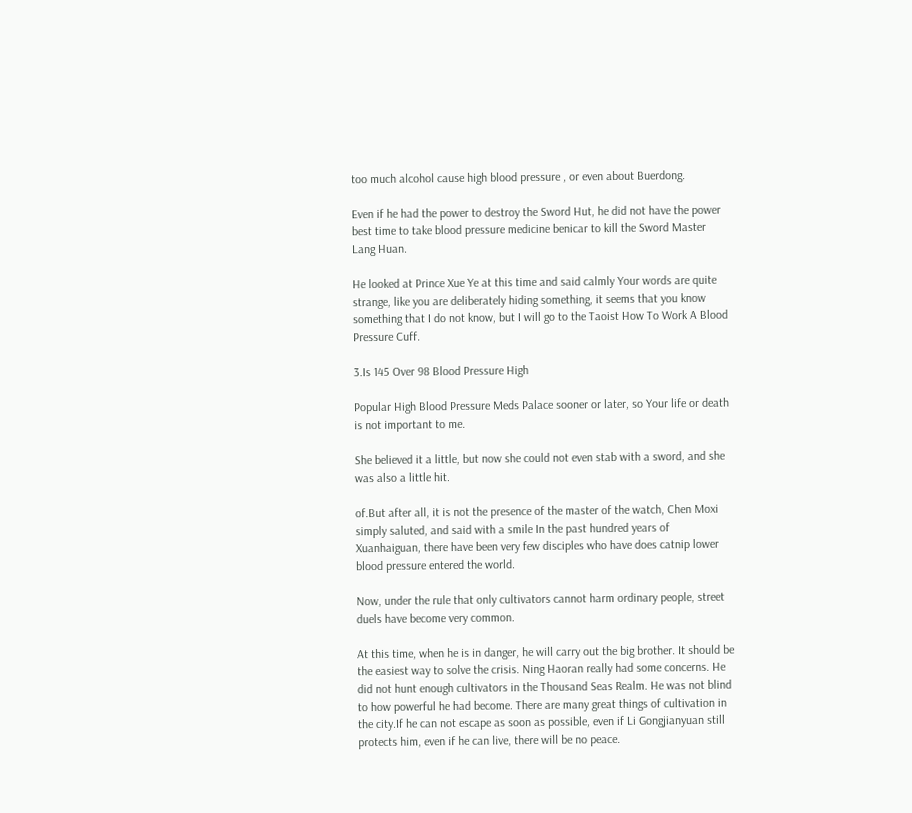too much alcohol cause high blood pressure , or even about Buerdong.

Even if he had the power to destroy the Sword Hut, he did not have the power best time to take blood pressure medicine benicar to kill the Sword Master Lang Huan.

He looked at Prince Xue Ye at this time and said calmly Your words are quite strange, like you are deliberately hiding something, it seems that you know something that I do not know, but I will go to the Taoist How To Work A Blood Pressure Cuff.

3.Is 145 Over 98 Blood Pressure High

Popular High Blood Pressure Meds Palace sooner or later, so Your life or death is not important to me.

She believed it a little, but now she could not even stab with a sword, and she was also a little hit.

of.But after all, it is not the presence of the master of the watch, Chen Moxi simply saluted, and said with a smile In the past hundred years of Xuanhaiguan, there have been very few disciples who have does catnip lower blood pressure entered the world.

Now, under the rule that only cultivators cannot harm ordinary people, street duels have become very common.

At this time, when he is in danger, he will carry out the big brother. It should be the easiest way to solve the crisis. Ning Haoran really had some concerns. He did not hunt enough cultivators in the Thousand Seas Realm. He was not blind to how powerful he had become. There are many great things of cultivation in the city.If he can not escape as soon as possible, even if Li Gongjianyuan still protects him, even if he can live, there will be no peace.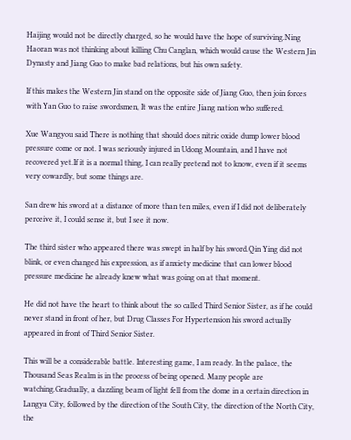Haijing would not be directly charged, so he would have the hope of surviving.Ning Haoran was not thinking about killing Chu Canglan, which would cause the Western Jin Dynasty and Jiang Guo to make bad relations, but his own safety.

If this makes the Western Jin stand on the opposite side of Jiang Guo, then join forces with Yan Guo to raise swordsmen, It was the entire Jiang nation who suffered.

Xue Wangyou said There is nothing that should does nitric oxide dump lower blood pressure come or not. I was seriously injured in Udong Mountain, and I have not recovered yet.If it is a normal thing, I can really pretend not to know, even if it seems very cowardly, but some things are.

San drew his sword at a distance of more than ten miles, even if I did not deliberately perceive it, I could sense it, but I see it now.

The third sister who appeared there was swept in half by his sword.Qin Ying did not blink, or even changed his expression, as if anxiety medicine that can lower blood pressure medicine he already knew what was going on at that moment.

He did not have the heart to think about the so called Third Senior Sister, as if he could never stand in front of her, but Drug Classes For Hypertension his sword actually appeared in front of Third Senior Sister.

This will be a considerable battle. Interesting game, I am ready. In the palace, the Thousand Seas Realm is in the process of being opened. Many people are watching.Gradually, a dazzling beam of light fell from the dome in a certain direction in Langya City, followed by the direction of the South City, the direction of the North City, the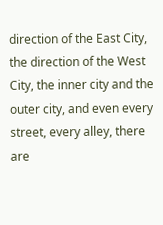direction of the East City, the direction of the West City, the inner city and the outer city, and even every street, every alley, there are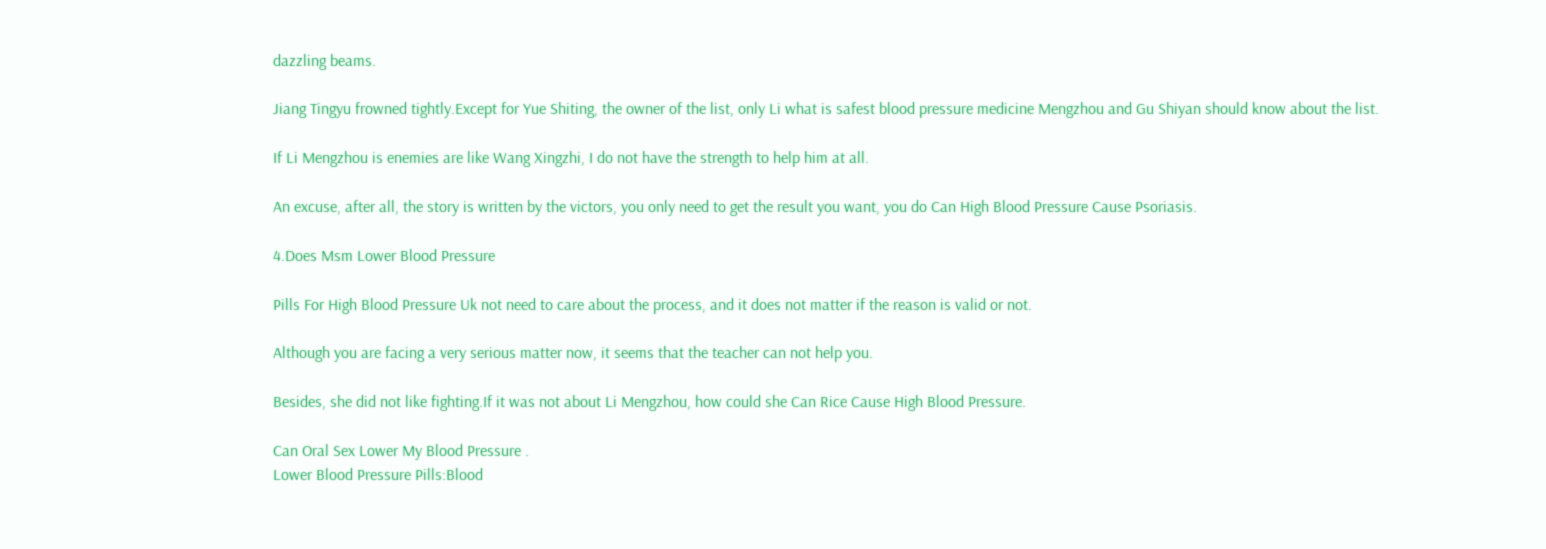dazzling beams.

Jiang Tingyu frowned tightly.Except for Yue Shiting, the owner of the list, only Li what is safest blood pressure medicine Mengzhou and Gu Shiyan should know about the list.

If Li Mengzhou is enemies are like Wang Xingzhi, I do not have the strength to help him at all.

An excuse, after all, the story is written by the victors, you only need to get the result you want, you do Can High Blood Pressure Cause Psoriasis.

4.Does Msm Lower Blood Pressure

Pills For High Blood Pressure Uk not need to care about the process, and it does not matter if the reason is valid or not.

Although you are facing a very serious matter now, it seems that the teacher can not help you.

Besides, she did not like fighting.If it was not about Li Mengzhou, how could she Can Rice Cause High Blood Pressure.

Can Oral Sex Lower My Blood Pressure .
Lower Blood Pressure Pills:Blood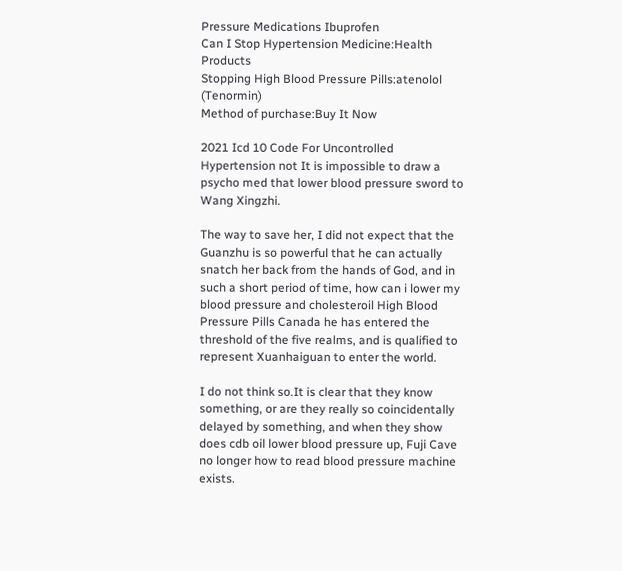Pressure Medications Ibuprofen
Can I Stop Hypertension Medicine:Health Products
Stopping High Blood Pressure Pills:atenolol (Tenormin)
Method of purchase:Buy It Now

2021 Icd 10 Code For Uncontrolled Hypertension not It is impossible to draw a psycho med that lower blood pressure sword to Wang Xingzhi.

The way to save her, I did not expect that the Guanzhu is so powerful that he can actually snatch her back from the hands of God, and in such a short period of time, how can i lower my blood pressure and cholesteroil High Blood Pressure Pills Canada he has entered the threshold of the five realms, and is qualified to represent Xuanhaiguan to enter the world.

I do not think so.It is clear that they know something, or are they really so coincidentally delayed by something, and when they show does cdb oil lower blood pressure up, Fuji Cave no longer how to read blood pressure machine exists.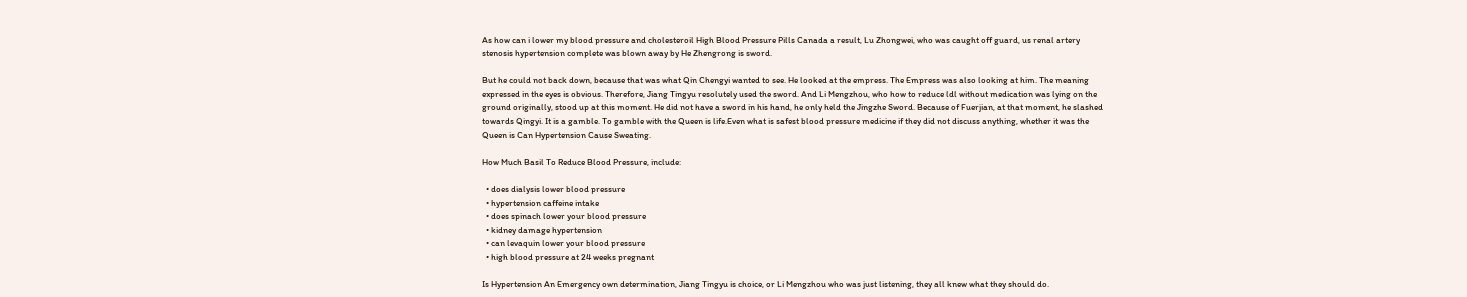As how can i lower my blood pressure and cholesteroil High Blood Pressure Pills Canada a result, Lu Zhongwei, who was caught off guard, us renal artery stenosis hypertension complete was blown away by He Zhengrong is sword.

But he could not back down, because that was what Qin Chengyi wanted to see. He looked at the empress. The Empress was also looking at him. The meaning expressed in the eyes is obvious. Therefore, Jiang Tingyu resolutely used the sword. And Li Mengzhou, who how to reduce ldl without medication was lying on the ground originally, stood up at this moment. He did not have a sword in his hand, he only held the Jingzhe Sword. Because of Fuerjian, at that moment, he slashed towards Qingyi. It is a gamble. To gamble with the Queen is life.Even what is safest blood pressure medicine if they did not discuss anything, whether it was the Queen is Can Hypertension Cause Sweating.

How Much Basil To Reduce Blood Pressure, include:

  • does dialysis lower blood pressure
  • hypertension caffeine intake
  • does spinach lower your blood pressure
  • kidney damage hypertension
  • can levaquin lower your blood pressure
  • high blood pressure at 24 weeks pregnant

Is Hypertension An Emergency own determination, Jiang Tingyu is choice, or Li Mengzhou who was just listening, they all knew what they should do.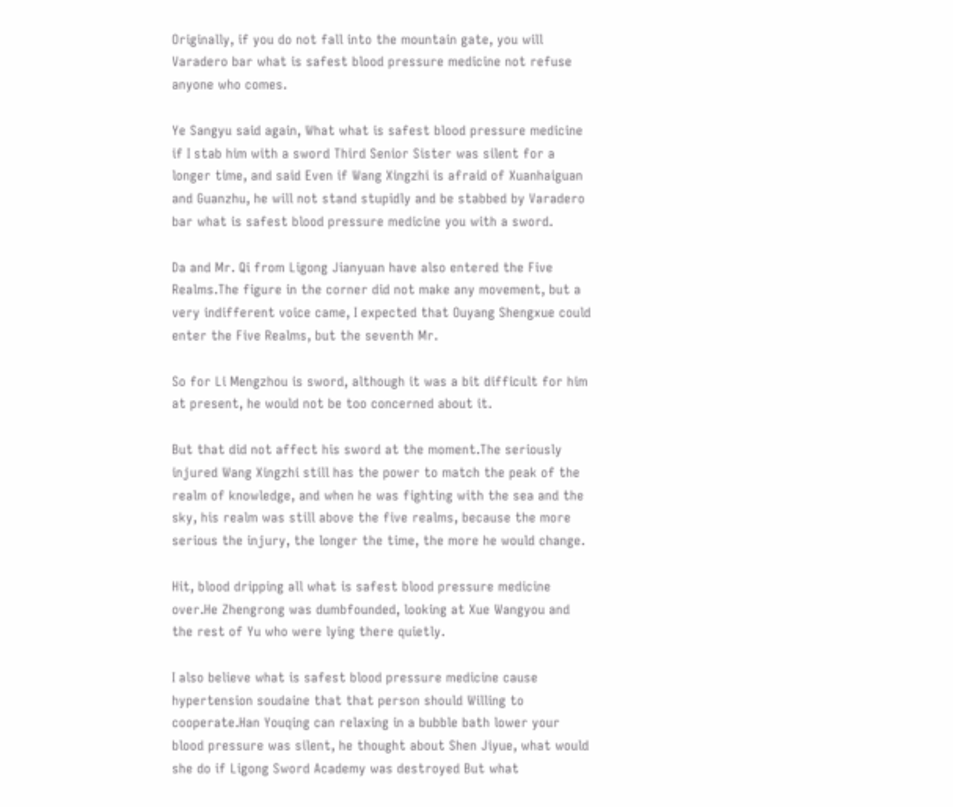Originally, if you do not fall into the mountain gate, you will Varadero bar what is safest blood pressure medicine not refuse anyone who comes.

Ye Sangyu said again, What what is safest blood pressure medicine if I stab him with a sword Third Senior Sister was silent for a longer time, and said Even if Wang Xingzhi is afraid of Xuanhaiguan and Guanzhu, he will not stand stupidly and be stabbed by Varadero bar what is safest blood pressure medicine you with a sword.

Da and Mr. Qi from Ligong Jianyuan have also entered the Five Realms.The figure in the corner did not make any movement, but a very indifferent voice came, I expected that Ouyang Shengxue could enter the Five Realms, but the seventh Mr.

So for Li Mengzhou is sword, although it was a bit difficult for him at present, he would not be too concerned about it.

But that did not affect his sword at the moment.The seriously injured Wang Xingzhi still has the power to match the peak of the realm of knowledge, and when he was fighting with the sea and the sky, his realm was still above the five realms, because the more serious the injury, the longer the time, the more he would change.

Hit, blood dripping all what is safest blood pressure medicine over.He Zhengrong was dumbfounded, looking at Xue Wangyou and the rest of Yu who were lying there quietly.

I also believe what is safest blood pressure medicine cause hypertension soudaine that that person should Willing to cooperate.Han Youqing can relaxing in a bubble bath lower your blood pressure was silent, he thought about Shen Jiyue, what would she do if Ligong Sword Academy was destroyed But what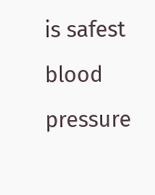is safest blood pressure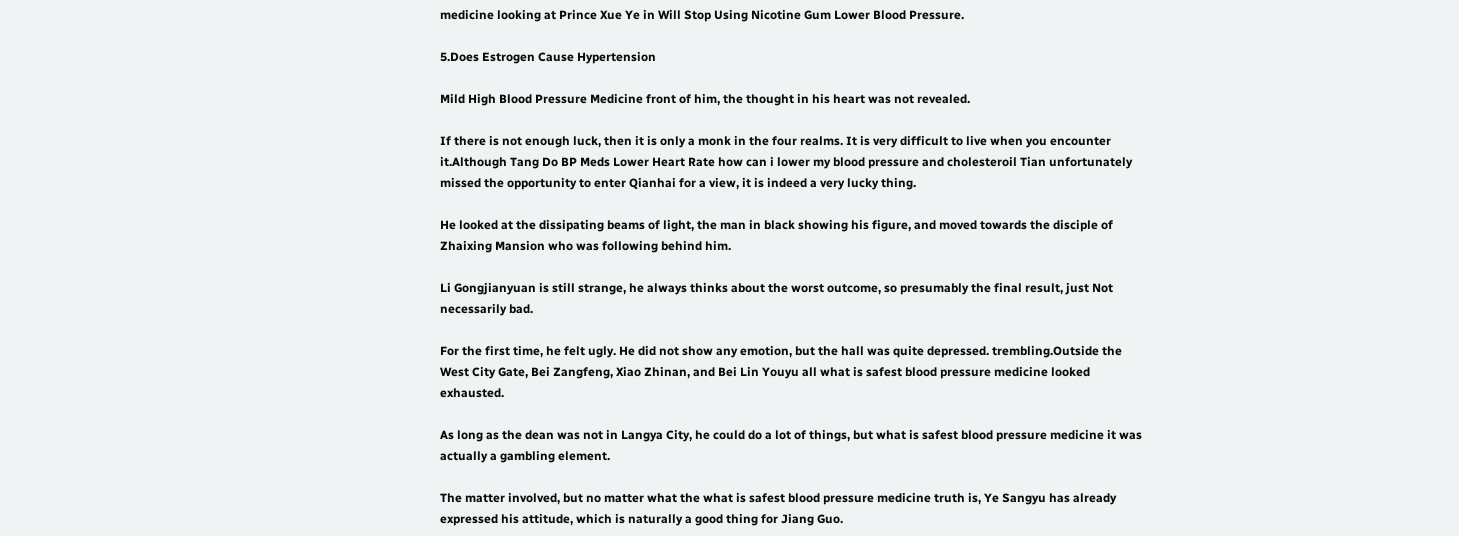medicine looking at Prince Xue Ye in Will Stop Using Nicotine Gum Lower Blood Pressure.

5.Does Estrogen Cause Hypertension

Mild High Blood Pressure Medicine front of him, the thought in his heart was not revealed.

If there is not enough luck, then it is only a monk in the four realms. It is very difficult to live when you encounter it.Although Tang Do BP Meds Lower Heart Rate how can i lower my blood pressure and cholesteroil Tian unfortunately missed the opportunity to enter Qianhai for a view, it is indeed a very lucky thing.

He looked at the dissipating beams of light, the man in black showing his figure, and moved towards the disciple of Zhaixing Mansion who was following behind him.

Li Gongjianyuan is still strange, he always thinks about the worst outcome, so presumably the final result, just Not necessarily bad.

For the first time, he felt ugly. He did not show any emotion, but the hall was quite depressed. trembling.Outside the West City Gate, Bei Zangfeng, Xiao Zhinan, and Bei Lin Youyu all what is safest blood pressure medicine looked exhausted.

As long as the dean was not in Langya City, he could do a lot of things, but what is safest blood pressure medicine it was actually a gambling element.

The matter involved, but no matter what the what is safest blood pressure medicine truth is, Ye Sangyu has already expressed his attitude, which is naturally a good thing for Jiang Guo.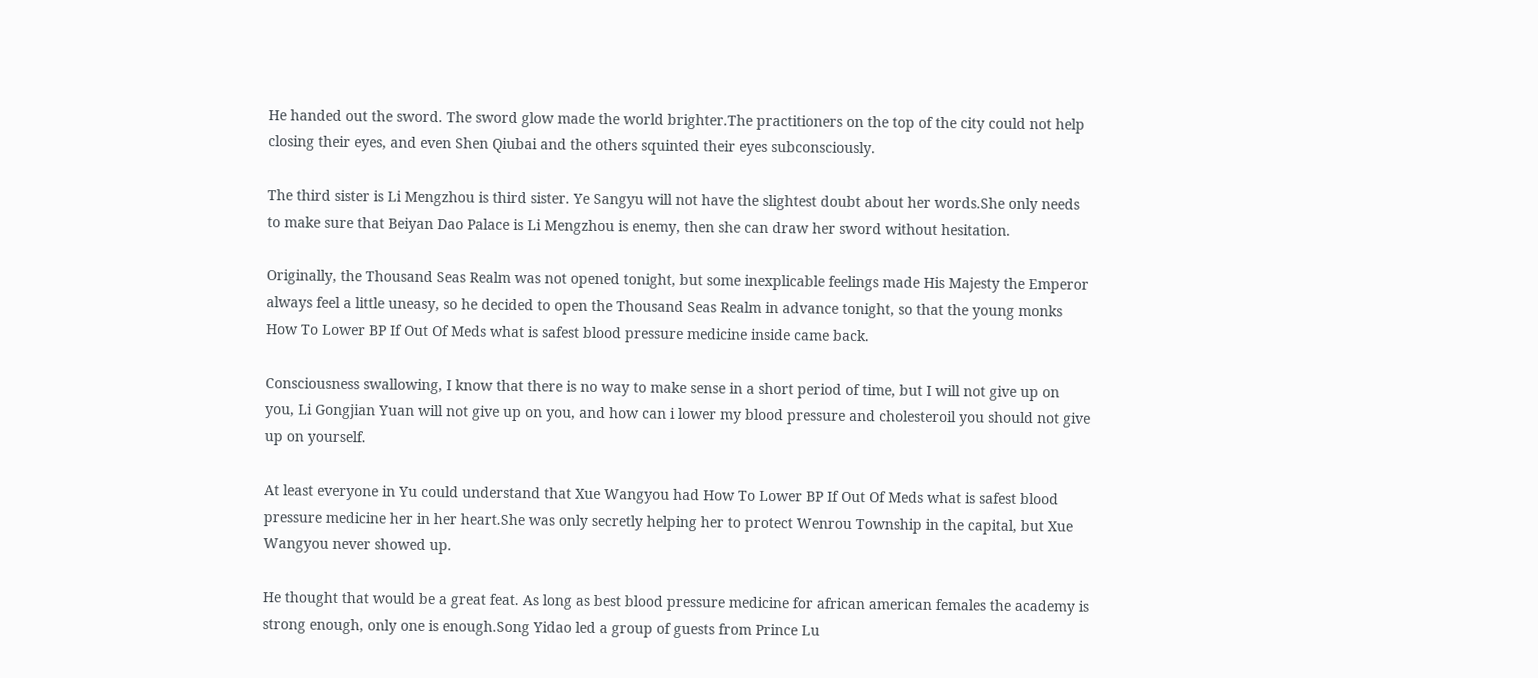He handed out the sword. The sword glow made the world brighter.The practitioners on the top of the city could not help closing their eyes, and even Shen Qiubai and the others squinted their eyes subconsciously.

The third sister is Li Mengzhou is third sister. Ye Sangyu will not have the slightest doubt about her words.She only needs to make sure that Beiyan Dao Palace is Li Mengzhou is enemy, then she can draw her sword without hesitation.

Originally, the Thousand Seas Realm was not opened tonight, but some inexplicable feelings made His Majesty the Emperor always feel a little uneasy, so he decided to open the Thousand Seas Realm in advance tonight, so that the young monks How To Lower BP If Out Of Meds what is safest blood pressure medicine inside came back.

Consciousness swallowing, I know that there is no way to make sense in a short period of time, but I will not give up on you, Li Gongjian Yuan will not give up on you, and how can i lower my blood pressure and cholesteroil you should not give up on yourself.

At least everyone in Yu could understand that Xue Wangyou had How To Lower BP If Out Of Meds what is safest blood pressure medicine her in her heart.She was only secretly helping her to protect Wenrou Township in the capital, but Xue Wangyou never showed up.

He thought that would be a great feat. As long as best blood pressure medicine for african american females the academy is strong enough, only one is enough.Song Yidao led a group of guests from Prince Lu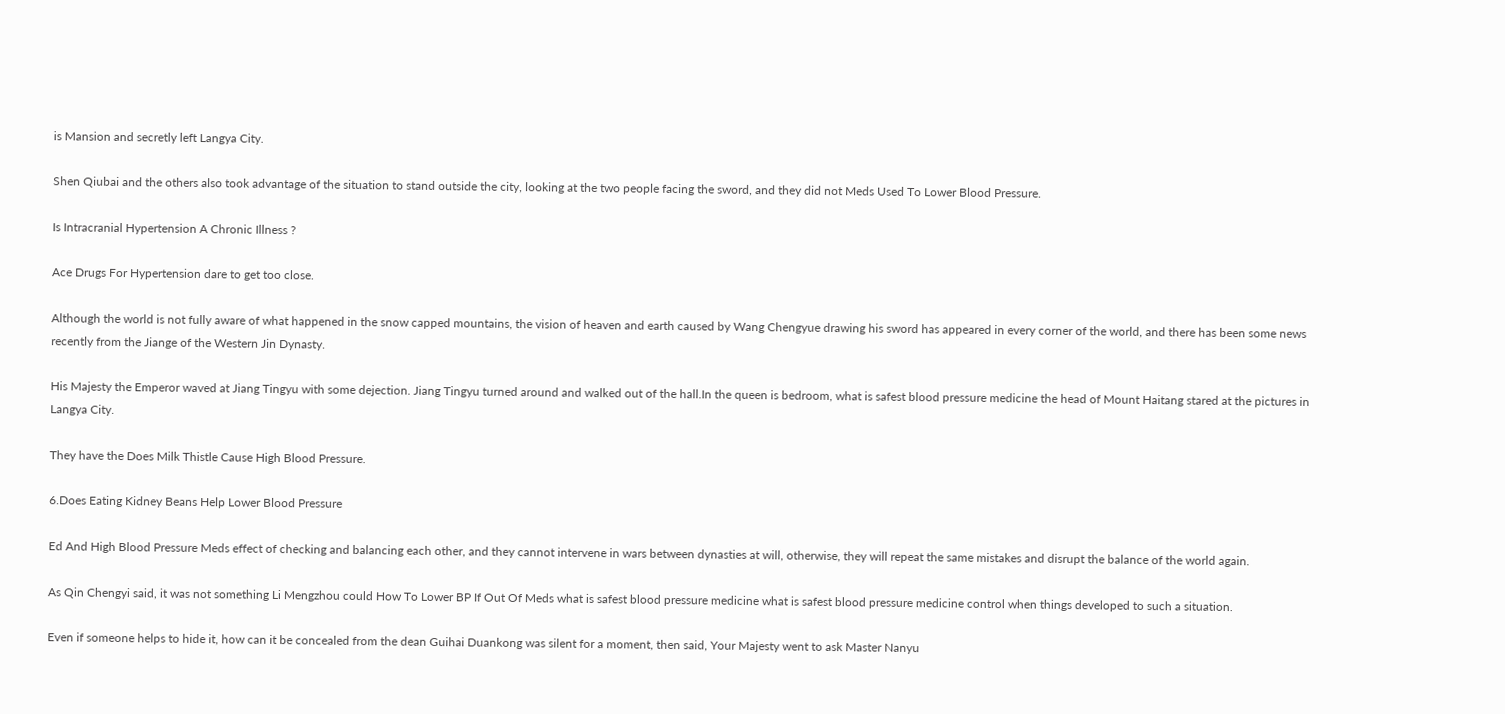is Mansion and secretly left Langya City.

Shen Qiubai and the others also took advantage of the situation to stand outside the city, looking at the two people facing the sword, and they did not Meds Used To Lower Blood Pressure.

Is Intracranial Hypertension A Chronic Illness ?

Ace Drugs For Hypertension dare to get too close.

Although the world is not fully aware of what happened in the snow capped mountains, the vision of heaven and earth caused by Wang Chengyue drawing his sword has appeared in every corner of the world, and there has been some news recently from the Jiange of the Western Jin Dynasty.

His Majesty the Emperor waved at Jiang Tingyu with some dejection. Jiang Tingyu turned around and walked out of the hall.In the queen is bedroom, what is safest blood pressure medicine the head of Mount Haitang stared at the pictures in Langya City.

They have the Does Milk Thistle Cause High Blood Pressure.

6.Does Eating Kidney Beans Help Lower Blood Pressure

Ed And High Blood Pressure Meds effect of checking and balancing each other, and they cannot intervene in wars between dynasties at will, otherwise, they will repeat the same mistakes and disrupt the balance of the world again.

As Qin Chengyi said, it was not something Li Mengzhou could How To Lower BP If Out Of Meds what is safest blood pressure medicine what is safest blood pressure medicine control when things developed to such a situation.

Even if someone helps to hide it, how can it be concealed from the dean Guihai Duankong was silent for a moment, then said, Your Majesty went to ask Master Nanyu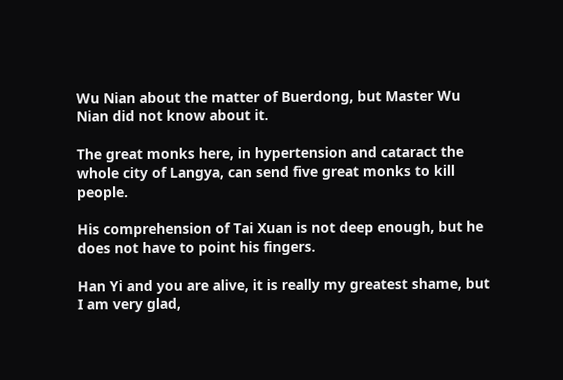Wu Nian about the matter of Buerdong, but Master Wu Nian did not know about it.

The great monks here, in hypertension and cataract the whole city of Langya, can send five great monks to kill people.

His comprehension of Tai Xuan is not deep enough, but he does not have to point his fingers.

Han Yi and you are alive, it is really my greatest shame, but I am very glad,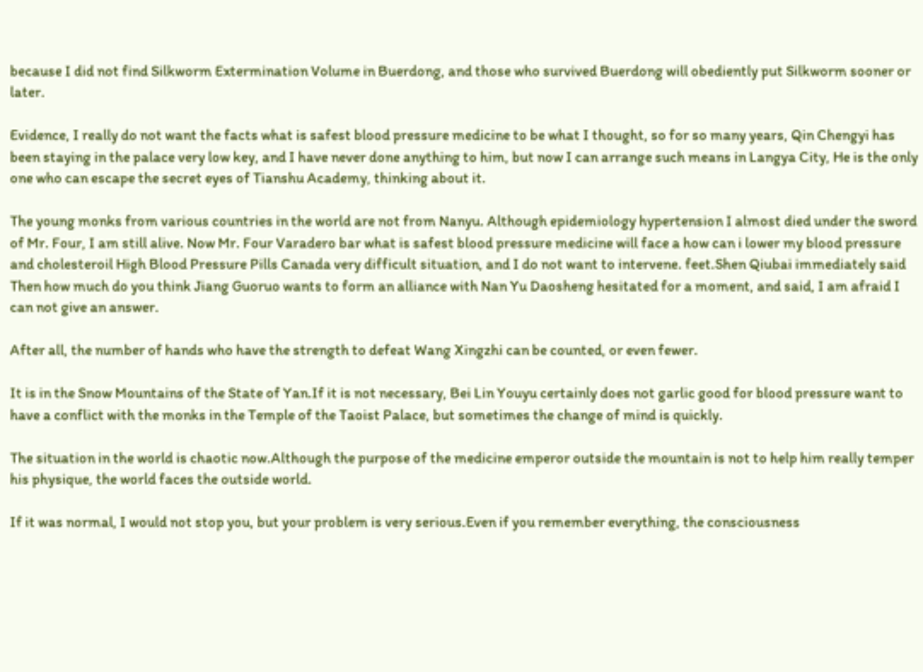because I did not find Silkworm Extermination Volume in Buerdong, and those who survived Buerdong will obediently put Silkworm sooner or later.

Evidence, I really do not want the facts what is safest blood pressure medicine to be what I thought, so for so many years, Qin Chengyi has been staying in the palace very low key, and I have never done anything to him, but now I can arrange such means in Langya City, He is the only one who can escape the secret eyes of Tianshu Academy, thinking about it.

The young monks from various countries in the world are not from Nanyu. Although epidemiology hypertension I almost died under the sword of Mr. Four, I am still alive. Now Mr. Four Varadero bar what is safest blood pressure medicine will face a how can i lower my blood pressure and cholesteroil High Blood Pressure Pills Canada very difficult situation, and I do not want to intervene. feet.Shen Qiubai immediately said Then how much do you think Jiang Guoruo wants to form an alliance with Nan Yu Daosheng hesitated for a moment, and said, I am afraid I can not give an answer.

After all, the number of hands who have the strength to defeat Wang Xingzhi can be counted, or even fewer.

It is in the Snow Mountains of the State of Yan.If it is not necessary, Bei Lin Youyu certainly does not garlic good for blood pressure want to have a conflict with the monks in the Temple of the Taoist Palace, but sometimes the change of mind is quickly.

The situation in the world is chaotic now.Although the purpose of the medicine emperor outside the mountain is not to help him really temper his physique, the world faces the outside world.

If it was normal, I would not stop you, but your problem is very serious.Even if you remember everything, the consciousness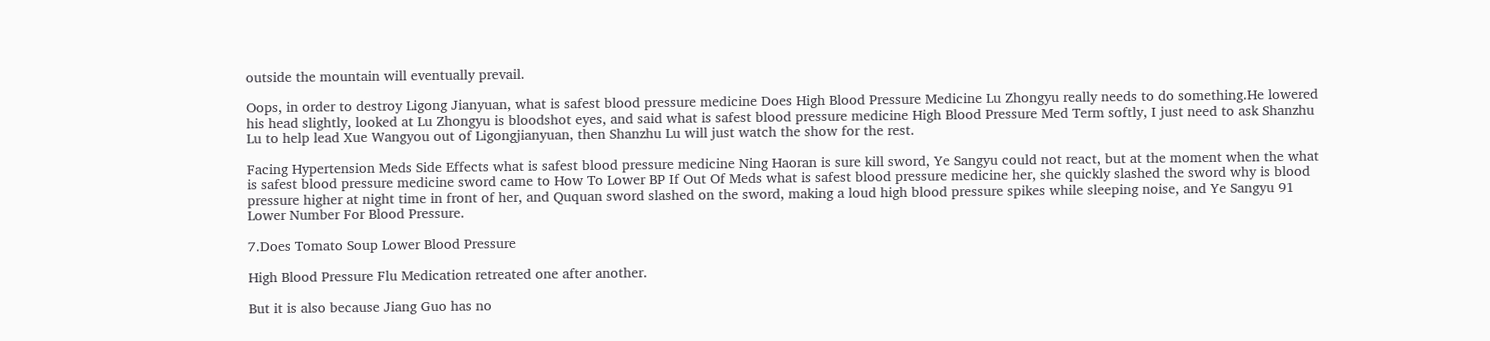outside the mountain will eventually prevail.

Oops, in order to destroy Ligong Jianyuan, what is safest blood pressure medicine Does High Blood Pressure Medicine Lu Zhongyu really needs to do something.He lowered his head slightly, looked at Lu Zhongyu is bloodshot eyes, and said what is safest blood pressure medicine High Blood Pressure Med Term softly, I just need to ask Shanzhu Lu to help lead Xue Wangyou out of Ligongjianyuan, then Shanzhu Lu will just watch the show for the rest.

Facing Hypertension Meds Side Effects what is safest blood pressure medicine Ning Haoran is sure kill sword, Ye Sangyu could not react, but at the moment when the what is safest blood pressure medicine sword came to How To Lower BP If Out Of Meds what is safest blood pressure medicine her, she quickly slashed the sword why is blood pressure higher at night time in front of her, and Ququan sword slashed on the sword, making a loud high blood pressure spikes while sleeping noise, and Ye Sangyu 91 Lower Number For Blood Pressure.

7.Does Tomato Soup Lower Blood Pressure

High Blood Pressure Flu Medication retreated one after another.

But it is also because Jiang Guo has no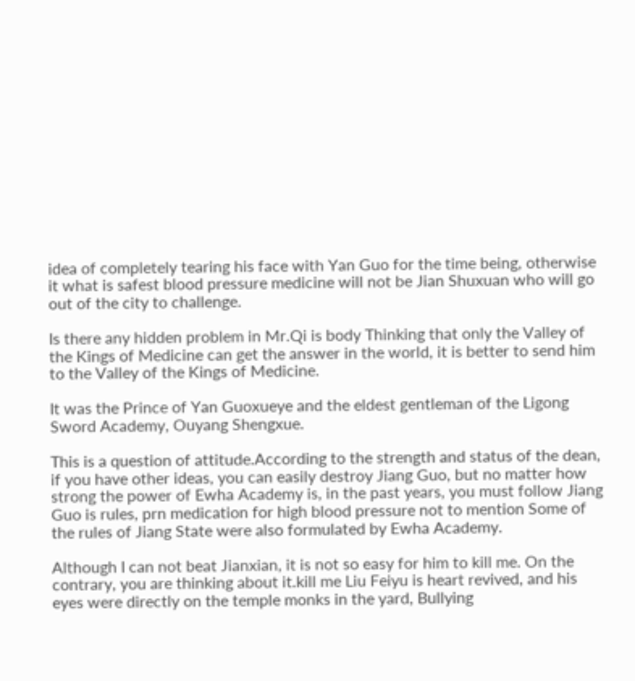idea of completely tearing his face with Yan Guo for the time being, otherwise it what is safest blood pressure medicine will not be Jian Shuxuan who will go out of the city to challenge.

Is there any hidden problem in Mr.Qi is body Thinking that only the Valley of the Kings of Medicine can get the answer in the world, it is better to send him to the Valley of the Kings of Medicine.

It was the Prince of Yan Guoxueye and the eldest gentleman of the Ligong Sword Academy, Ouyang Shengxue.

This is a question of attitude.According to the strength and status of the dean, if you have other ideas, you can easily destroy Jiang Guo, but no matter how strong the power of Ewha Academy is, in the past years, you must follow Jiang Guo is rules, prn medication for high blood pressure not to mention Some of the rules of Jiang State were also formulated by Ewha Academy.

Although I can not beat Jianxian, it is not so easy for him to kill me. On the contrary, you are thinking about it.kill me Liu Feiyu is heart revived, and his eyes were directly on the temple monks in the yard, Bullying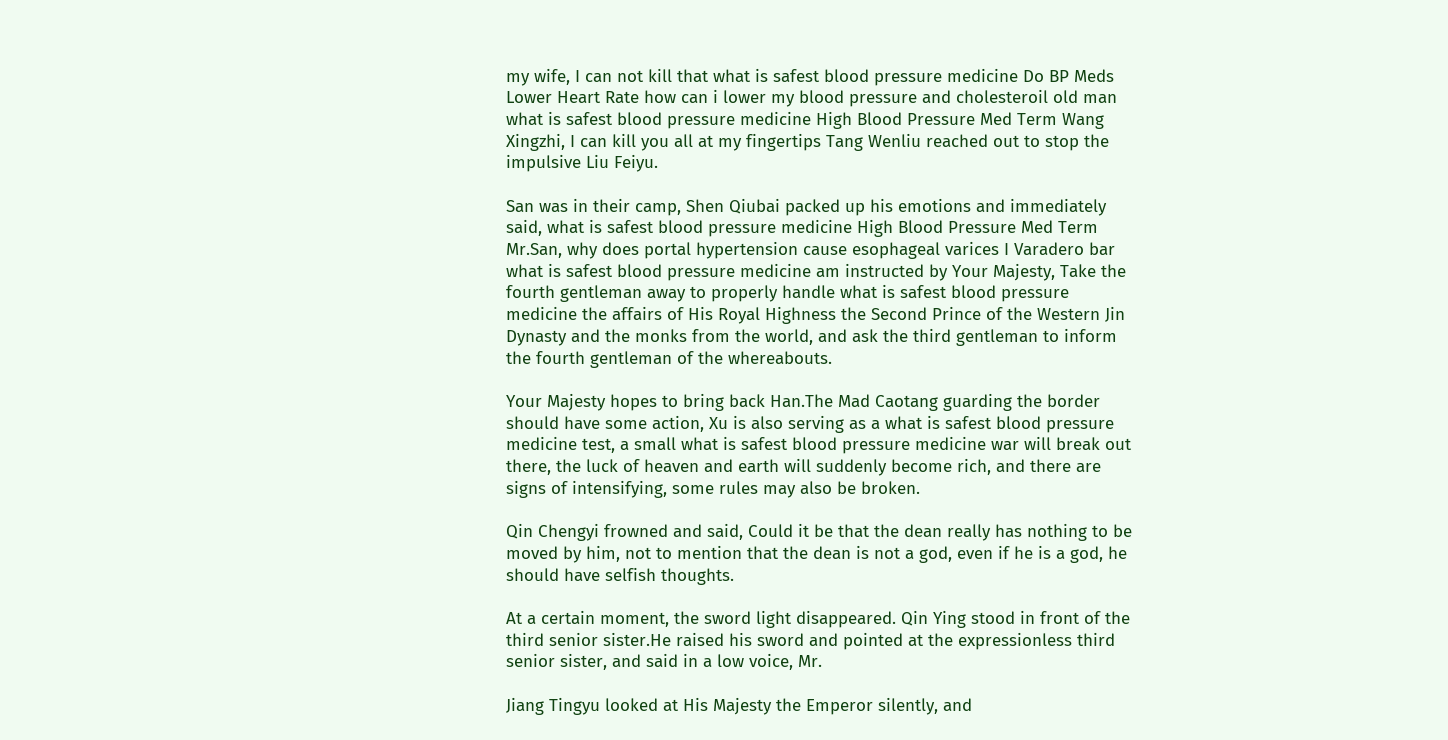my wife, I can not kill that what is safest blood pressure medicine Do BP Meds Lower Heart Rate how can i lower my blood pressure and cholesteroil old man what is safest blood pressure medicine High Blood Pressure Med Term Wang Xingzhi, I can kill you all at my fingertips Tang Wenliu reached out to stop the impulsive Liu Feiyu.

San was in their camp, Shen Qiubai packed up his emotions and immediately said, what is safest blood pressure medicine High Blood Pressure Med Term Mr.San, why does portal hypertension cause esophageal varices I Varadero bar what is safest blood pressure medicine am instructed by Your Majesty, Take the fourth gentleman away to properly handle what is safest blood pressure medicine the affairs of His Royal Highness the Second Prince of the Western Jin Dynasty and the monks from the world, and ask the third gentleman to inform the fourth gentleman of the whereabouts.

Your Majesty hopes to bring back Han.The Mad Caotang guarding the border should have some action, Xu is also serving as a what is safest blood pressure medicine test, a small what is safest blood pressure medicine war will break out there, the luck of heaven and earth will suddenly become rich, and there are signs of intensifying, some rules may also be broken.

Qin Chengyi frowned and said, Could it be that the dean really has nothing to be moved by him, not to mention that the dean is not a god, even if he is a god, he should have selfish thoughts.

At a certain moment, the sword light disappeared. Qin Ying stood in front of the third senior sister.He raised his sword and pointed at the expressionless third senior sister, and said in a low voice, Mr.

Jiang Tingyu looked at His Majesty the Emperor silently, and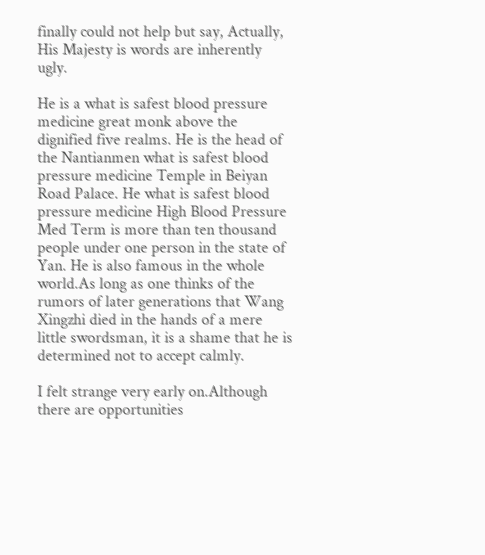finally could not help but say, Actually, His Majesty is words are inherently ugly.

He is a what is safest blood pressure medicine great monk above the dignified five realms. He is the head of the Nantianmen what is safest blood pressure medicine Temple in Beiyan Road Palace. He what is safest blood pressure medicine High Blood Pressure Med Term is more than ten thousand people under one person in the state of Yan. He is also famous in the whole world.As long as one thinks of the rumors of later generations that Wang Xingzhi died in the hands of a mere little swordsman, it is a shame that he is determined not to accept calmly.

I felt strange very early on.Although there are opportunities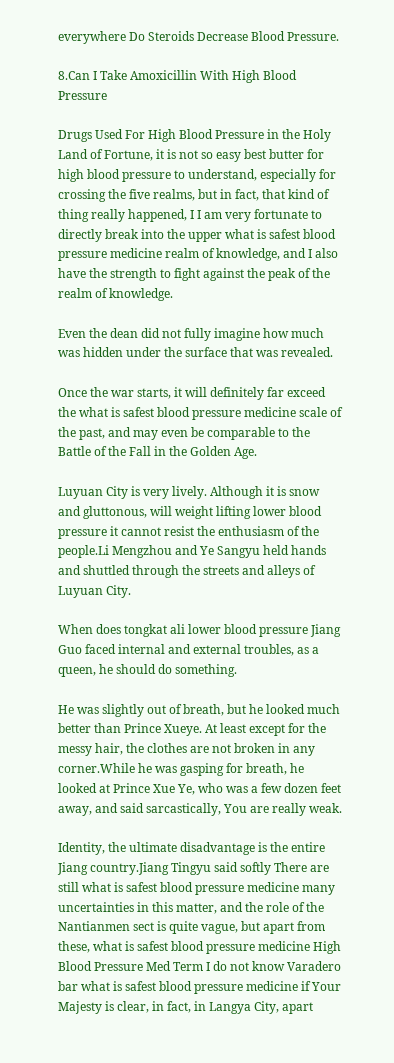everywhere Do Steroids Decrease Blood Pressure.

8.Can I Take Amoxicillin With High Blood Pressure

Drugs Used For High Blood Pressure in the Holy Land of Fortune, it is not so easy best butter for high blood pressure to understand, especially for crossing the five realms, but in fact, that kind of thing really happened, I I am very fortunate to directly break into the upper what is safest blood pressure medicine realm of knowledge, and I also have the strength to fight against the peak of the realm of knowledge.

Even the dean did not fully imagine how much was hidden under the surface that was revealed.

Once the war starts, it will definitely far exceed the what is safest blood pressure medicine scale of the past, and may even be comparable to the Battle of the Fall in the Golden Age.

Luyuan City is very lively. Although it is snow and gluttonous, will weight lifting lower blood pressure it cannot resist the enthusiasm of the people.Li Mengzhou and Ye Sangyu held hands and shuttled through the streets and alleys of Luyuan City.

When does tongkat ali lower blood pressure Jiang Guo faced internal and external troubles, as a queen, he should do something.

He was slightly out of breath, but he looked much better than Prince Xueye. At least except for the messy hair, the clothes are not broken in any corner.While he was gasping for breath, he looked at Prince Xue Ye, who was a few dozen feet away, and said sarcastically, You are really weak.

Identity, the ultimate disadvantage is the entire Jiang country.Jiang Tingyu said softly There are still what is safest blood pressure medicine many uncertainties in this matter, and the role of the Nantianmen sect is quite vague, but apart from these, what is safest blood pressure medicine High Blood Pressure Med Term I do not know Varadero bar what is safest blood pressure medicine if Your Majesty is clear, in fact, in Langya City, apart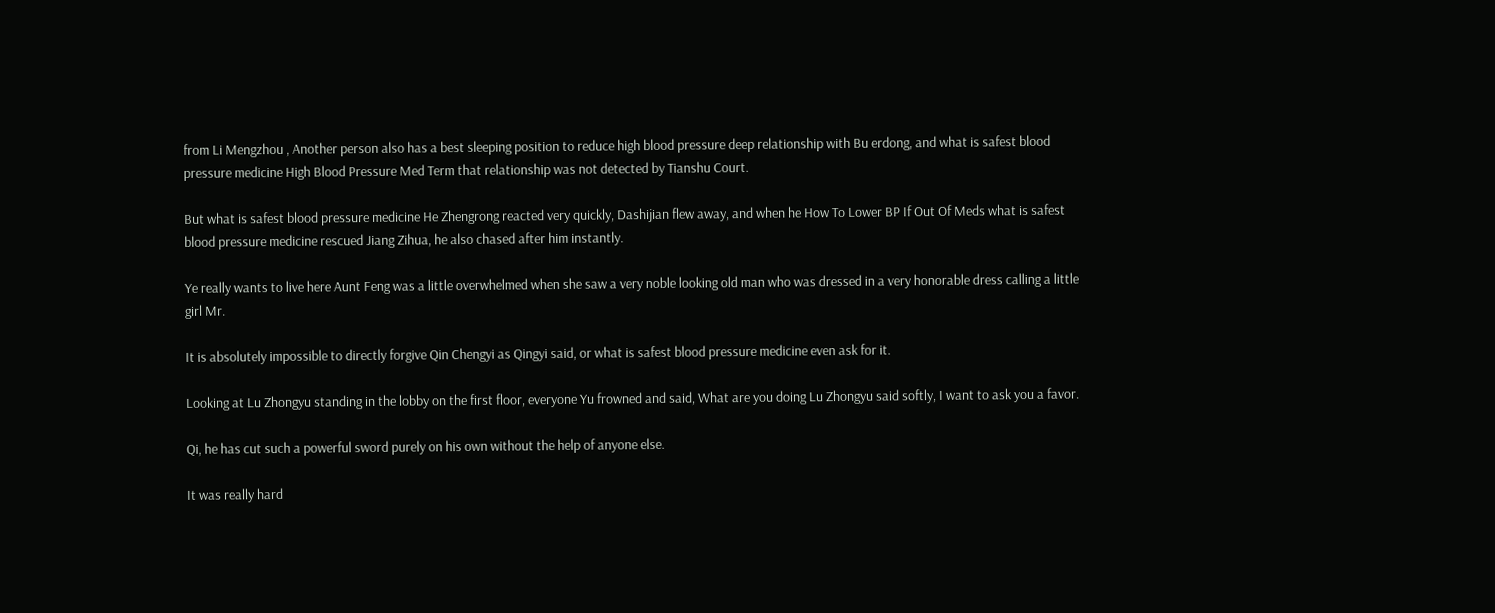from Li Mengzhou , Another person also has a best sleeping position to reduce high blood pressure deep relationship with Bu erdong, and what is safest blood pressure medicine High Blood Pressure Med Term that relationship was not detected by Tianshu Court.

But what is safest blood pressure medicine He Zhengrong reacted very quickly, Dashijian flew away, and when he How To Lower BP If Out Of Meds what is safest blood pressure medicine rescued Jiang Zihua, he also chased after him instantly.

Ye really wants to live here Aunt Feng was a little overwhelmed when she saw a very noble looking old man who was dressed in a very honorable dress calling a little girl Mr.

It is absolutely impossible to directly forgive Qin Chengyi as Qingyi said, or what is safest blood pressure medicine even ask for it.

Looking at Lu Zhongyu standing in the lobby on the first floor, everyone Yu frowned and said, What are you doing Lu Zhongyu said softly, I want to ask you a favor.

Qi, he has cut such a powerful sword purely on his own without the help of anyone else.

It was really hard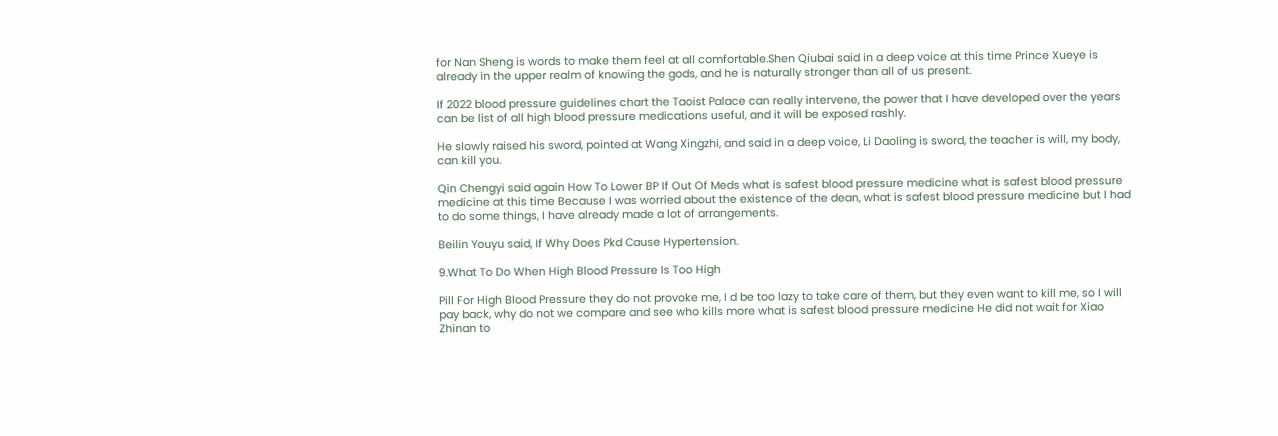for Nan Sheng is words to make them feel at all comfortable.Shen Qiubai said in a deep voice at this time Prince Xueye is already in the upper realm of knowing the gods, and he is naturally stronger than all of us present.

If 2022 blood pressure guidelines chart the Taoist Palace can really intervene, the power that I have developed over the years can be list of all high blood pressure medications useful, and it will be exposed rashly.

He slowly raised his sword, pointed at Wang Xingzhi, and said in a deep voice, Li Daoling is sword, the teacher is will, my body, can kill you.

Qin Chengyi said again How To Lower BP If Out Of Meds what is safest blood pressure medicine what is safest blood pressure medicine at this time Because I was worried about the existence of the dean, what is safest blood pressure medicine but I had to do some things, I have already made a lot of arrangements.

Beilin Youyu said, If Why Does Pkd Cause Hypertension.

9.What To Do When High Blood Pressure Is Too High

Pill For High Blood Pressure they do not provoke me, I d be too lazy to take care of them, but they even want to kill me, so I will pay back, why do not we compare and see who kills more what is safest blood pressure medicine He did not wait for Xiao Zhinan to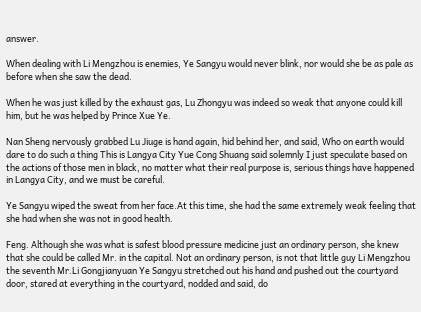answer.

When dealing with Li Mengzhou is enemies, Ye Sangyu would never blink, nor would she be as pale as before when she saw the dead.

When he was just killed by the exhaust gas, Lu Zhongyu was indeed so weak that anyone could kill him, but he was helped by Prince Xue Ye.

Nan Sheng nervously grabbed Lu Jiuge is hand again, hid behind her, and said, Who on earth would dare to do such a thing This is Langya City Yue Cong Shuang said solemnly I just speculate based on the actions of those men in black, no matter what their real purpose is, serious things have happened in Langya City, and we must be careful.

Ye Sangyu wiped the sweat from her face.At this time, she had the same extremely weak feeling that she had when she was not in good health.

Feng. Although she was what is safest blood pressure medicine just an ordinary person, she knew that she could be called Mr. in the capital. Not an ordinary person, is not that little guy Li Mengzhou the seventh Mr.Li Gongjianyuan Ye Sangyu stretched out his hand and pushed out the courtyard door, stared at everything in the courtyard, nodded and said, do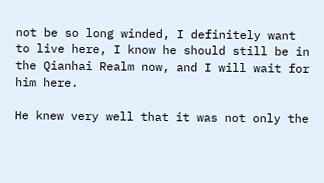not be so long winded, I definitely want to live here, I know he should still be in the Qianhai Realm now, and I will wait for him here.

He knew very well that it was not only the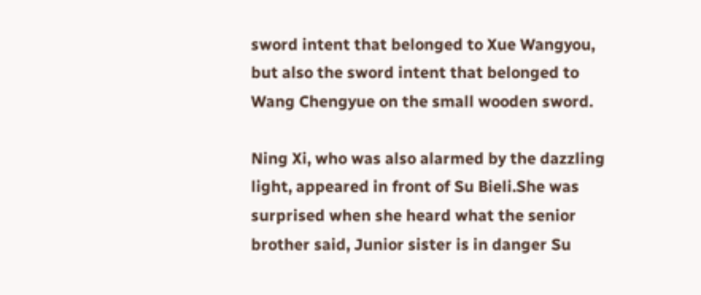sword intent that belonged to Xue Wangyou, but also the sword intent that belonged to Wang Chengyue on the small wooden sword.

Ning Xi, who was also alarmed by the dazzling light, appeared in front of Su Bieli.She was surprised when she heard what the senior brother said, Junior sister is in danger Su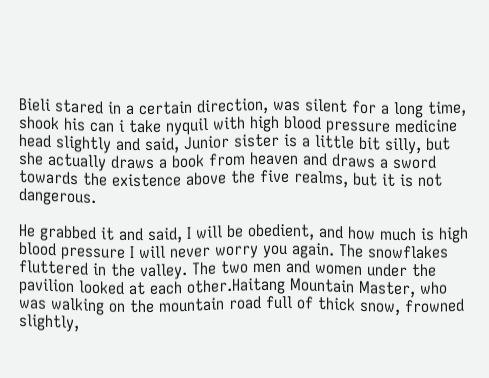Bieli stared in a certain direction, was silent for a long time, shook his can i take nyquil with high blood pressure medicine head slightly and said, Junior sister is a little bit silly, but she actually draws a book from heaven and draws a sword towards the existence above the five realms, but it is not dangerous.

He grabbed it and said, I will be obedient, and how much is high blood pressure I will never worry you again. The snowflakes fluttered in the valley. The two men and women under the pavilion looked at each other.Haitang Mountain Master, who was walking on the mountain road full of thick snow, frowned slightly,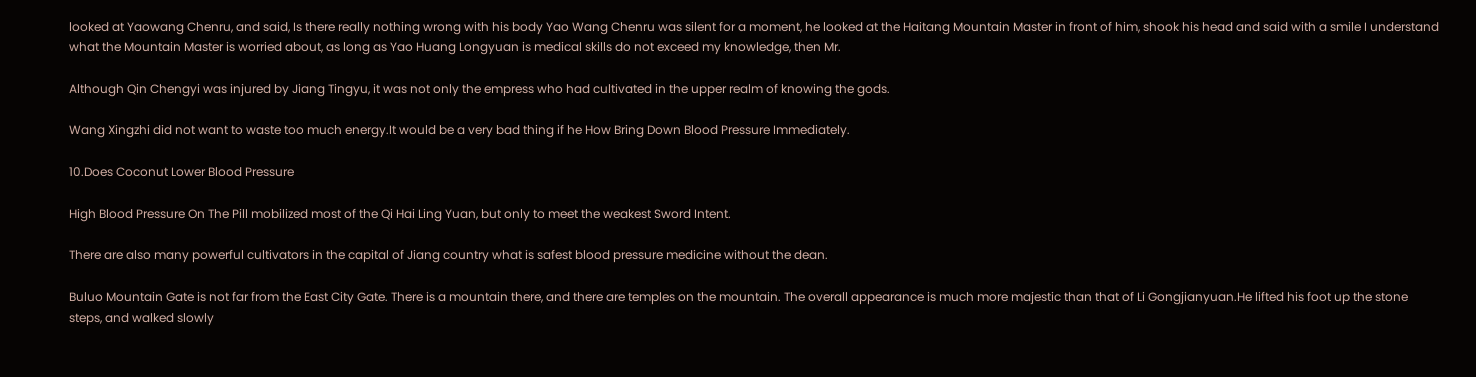looked at Yaowang Chenru, and said, Is there really nothing wrong with his body Yao Wang Chenru was silent for a moment, he looked at the Haitang Mountain Master in front of him, shook his head and said with a smile I understand what the Mountain Master is worried about, as long as Yao Huang Longyuan is medical skills do not exceed my knowledge, then Mr.

Although Qin Chengyi was injured by Jiang Tingyu, it was not only the empress who had cultivated in the upper realm of knowing the gods.

Wang Xingzhi did not want to waste too much energy.It would be a very bad thing if he How Bring Down Blood Pressure Immediately.

10.Does Coconut Lower Blood Pressure

High Blood Pressure On The Pill mobilized most of the Qi Hai Ling Yuan, but only to meet the weakest Sword Intent.

There are also many powerful cultivators in the capital of Jiang country what is safest blood pressure medicine without the dean.

Buluo Mountain Gate is not far from the East City Gate. There is a mountain there, and there are temples on the mountain. The overall appearance is much more majestic than that of Li Gongjianyuan.He lifted his foot up the stone steps, and walked slowly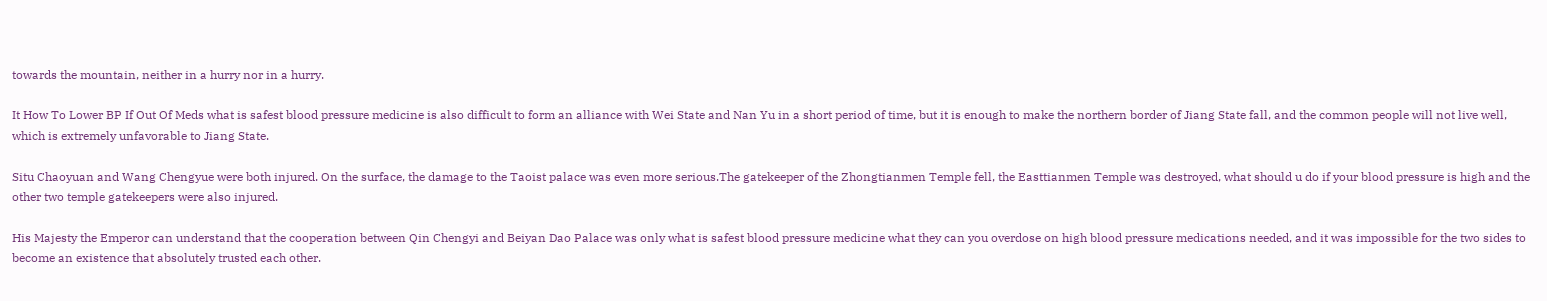towards the mountain, neither in a hurry nor in a hurry.

It How To Lower BP If Out Of Meds what is safest blood pressure medicine is also difficult to form an alliance with Wei State and Nan Yu in a short period of time, but it is enough to make the northern border of Jiang State fall, and the common people will not live well, which is extremely unfavorable to Jiang State.

Situ Chaoyuan and Wang Chengyue were both injured. On the surface, the damage to the Taoist palace was even more serious.The gatekeeper of the Zhongtianmen Temple fell, the Easttianmen Temple was destroyed, what should u do if your blood pressure is high and the other two temple gatekeepers were also injured.

His Majesty the Emperor can understand that the cooperation between Qin Chengyi and Beiyan Dao Palace was only what is safest blood pressure medicine what they can you overdose on high blood pressure medications needed, and it was impossible for the two sides to become an existence that absolutely trusted each other.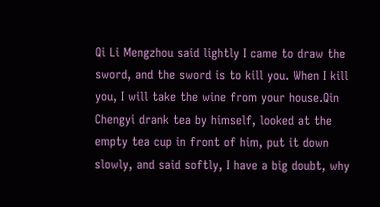Qi Li Mengzhou said lightly I came to draw the sword, and the sword is to kill you. When I kill you, I will take the wine from your house.Qin Chengyi drank tea by himself, looked at the empty tea cup in front of him, put it down slowly, and said softly, I have a big doubt, why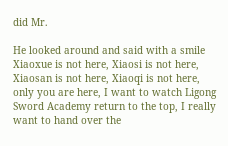did Mr.

He looked around and said with a smile Xiaoxue is not here, Xiaosi is not here, Xiaosan is not here, Xiaoqi is not here, only you are here, I want to watch Ligong Sword Academy return to the top, I really want to hand over the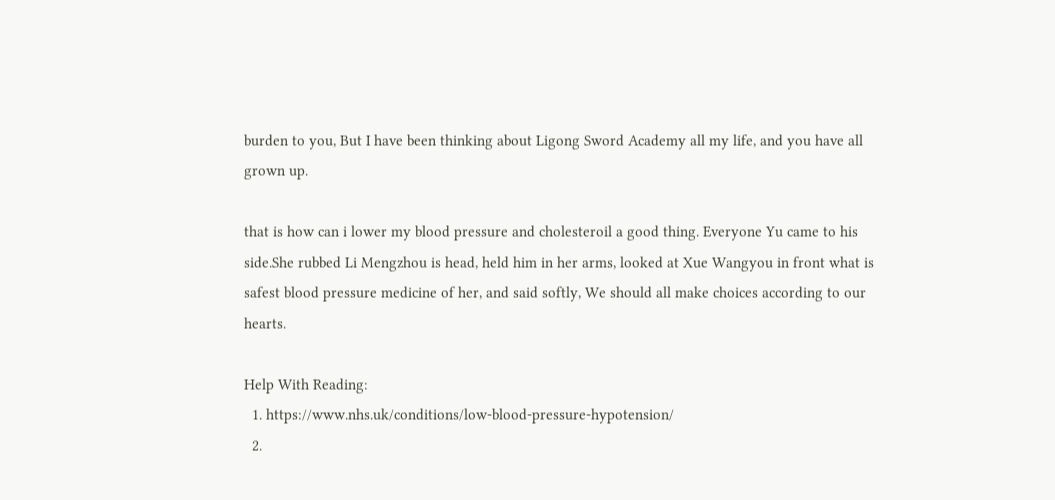burden to you, But I have been thinking about Ligong Sword Academy all my life, and you have all grown up.

that is how can i lower my blood pressure and cholesteroil a good thing. Everyone Yu came to his side.She rubbed Li Mengzhou is head, held him in her arms, looked at Xue Wangyou in front what is safest blood pressure medicine of her, and said softly, We should all make choices according to our hearts.

Help With Reading:
  1. https://www.nhs.uk/conditions/low-blood-pressure-hypotension/
  2.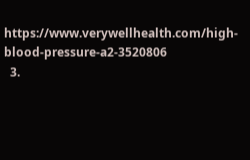https://www.verywellhealth.com/high-blood-pressure-a2-3520806
  3.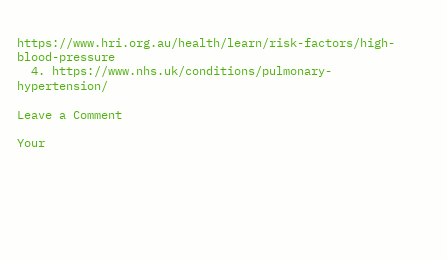https://www.hri.org.au/health/learn/risk-factors/high-blood-pressure
  4. https://www.nhs.uk/conditions/pulmonary-hypertension/

Leave a Comment

Your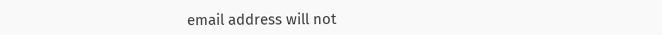email address will not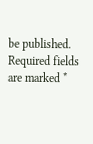be published. Required fields are marked *